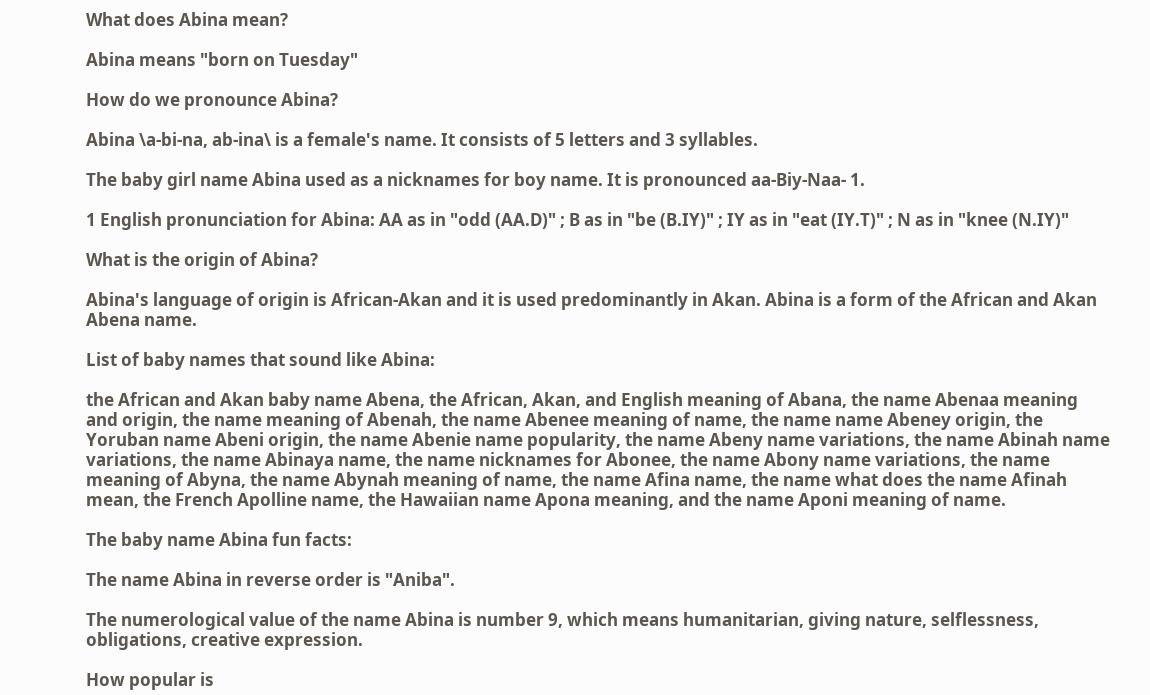What does Abina mean?

Abina means "born on Tuesday"

How do we pronounce Abina?

Abina \a-bi-na, ab-ina\ is a female's name. It consists of 5 letters and 3 syllables.

The baby girl name Abina used as a nicknames for boy name. It is pronounced aa-Biy-Naa- 1.

1 English pronunciation for Abina: AA as in "odd (AA.D)" ; B as in "be (B.IY)" ; IY as in "eat (IY.T)" ; N as in "knee (N.IY)"

What is the origin of Abina?

Abina's language of origin is African-Akan and it is used predominantly in Akan. Abina is a form of the African and Akan Abena name.

List of baby names that sound like Abina:

the African and Akan baby name Abena, the African, Akan, and English meaning of Abana, the name Abenaa meaning and origin, the name meaning of Abenah, the name Abenee meaning of name, the name name Abeney origin, the Yoruban name Abeni origin, the name Abenie name popularity, the name Abeny name variations, the name Abinah name variations, the name Abinaya name, the name nicknames for Abonee, the name Abony name variations, the name meaning of Abyna, the name Abynah meaning of name, the name Afina name, the name what does the name Afinah mean, the French Apolline name, the Hawaiian name Apona meaning, and the name Aponi meaning of name.

The baby name Abina fun facts:

The name Abina in reverse order is "Aniba".

The numerological value of the name Abina is number 9, which means humanitarian, giving nature, selflessness, obligations, creative expression.

How popular is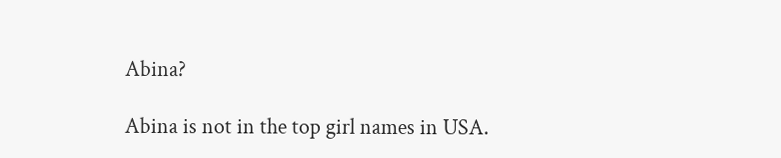Abina?

Abina is not in the top girl names in USA.